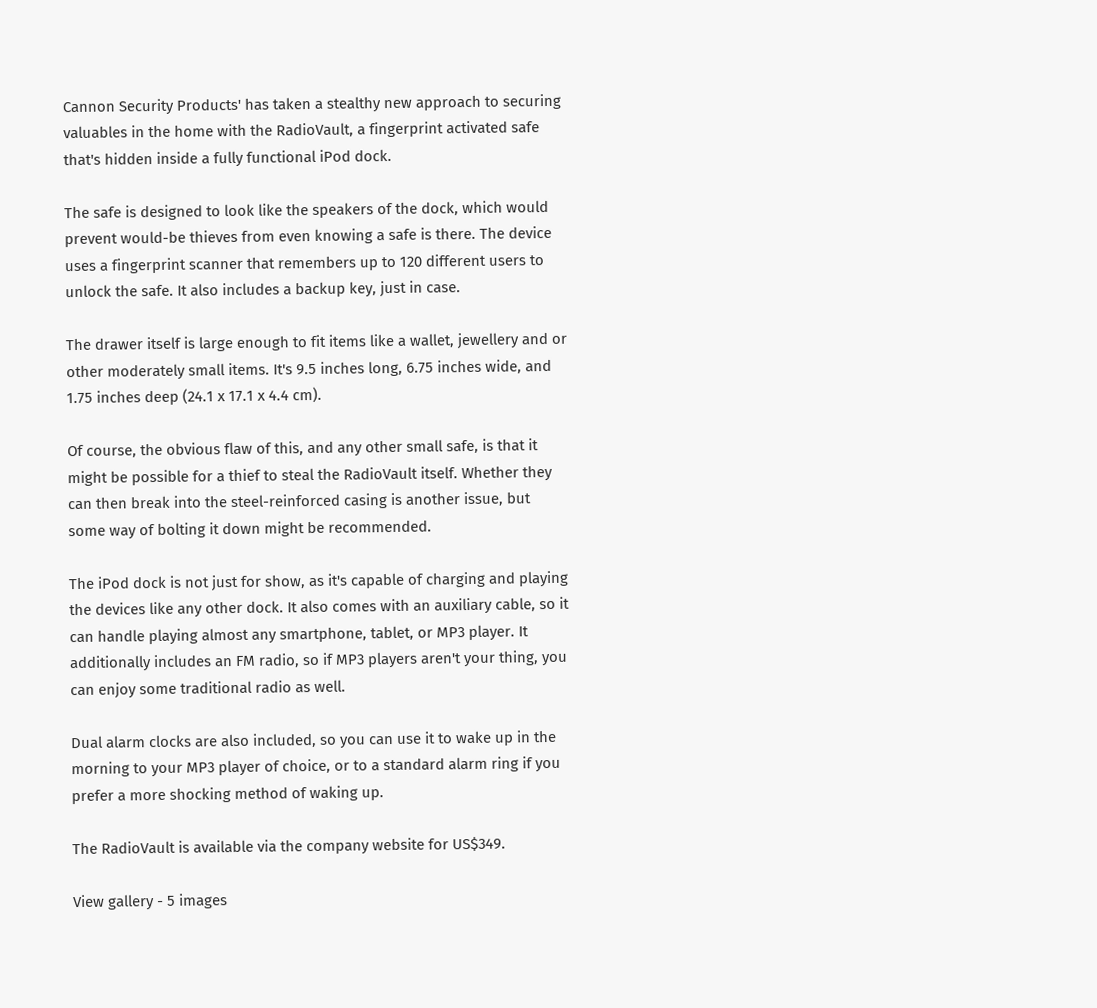Cannon Security Products' has taken a stealthy new approach to securing valuables in the home with the RadioVault, a fingerprint activated safe that's hidden inside a fully functional iPod dock.

The safe is designed to look like the speakers of the dock, which would prevent would-be thieves from even knowing a safe is there. The device uses a fingerprint scanner that remembers up to 120 different users to unlock the safe. It also includes a backup key, just in case.

The drawer itself is large enough to fit items like a wallet, jewellery and or other moderately small items. It's 9.5 inches long, 6.75 inches wide, and 1.75 inches deep (24.1 x 17.1 x 4.4 cm).

Of course, the obvious flaw of this, and any other small safe, is that it might be possible for a thief to steal the RadioVault itself. Whether they can then break into the steel-reinforced casing is another issue, but some way of bolting it down might be recommended.

The iPod dock is not just for show, as it's capable of charging and playing the devices like any other dock. It also comes with an auxiliary cable, so it can handle playing almost any smartphone, tablet, or MP3 player. It additionally includes an FM radio, so if MP3 players aren't your thing, you can enjoy some traditional radio as well.

Dual alarm clocks are also included, so you can use it to wake up in the morning to your MP3 player of choice, or to a standard alarm ring if you prefer a more shocking method of waking up.

The RadioVault is available via the company website for US$349.

View gallery - 5 images